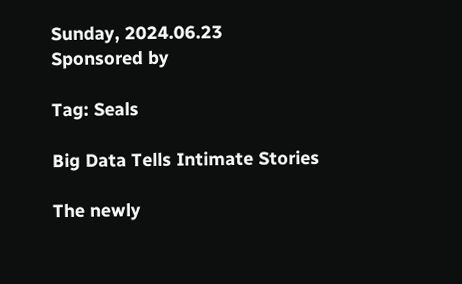Sunday, 2024.06.23
Sponsored by

Tag: Seals

Big Data Tells Intimate Stories

The newly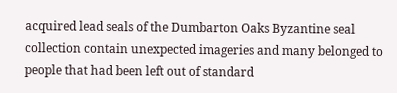acquired lead seals of the Dumbarton Oaks Byzantine seal collection contain unexpected imageries and many belonged to people that had been left out of standard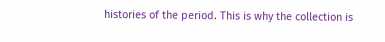histories of the period. This is why the collection is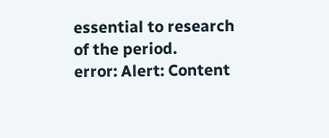essential to research of the period.
error: Alert: Content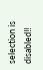selection is disabled!!